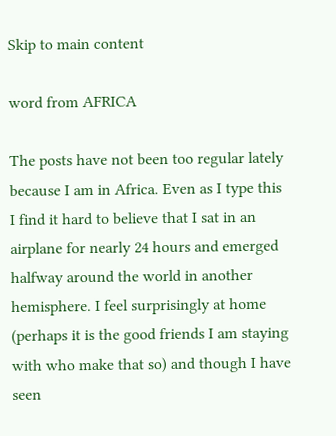Skip to main content

word from AFRICA

The posts have not been too regular lately because I am in Africa. Even as I type this I find it hard to believe that I sat in an airplane for nearly 24 hours and emerged halfway around the world in another hemisphere. I feel surprisingly at home (perhaps it is the good friends I am staying with who make that so) and though I have seen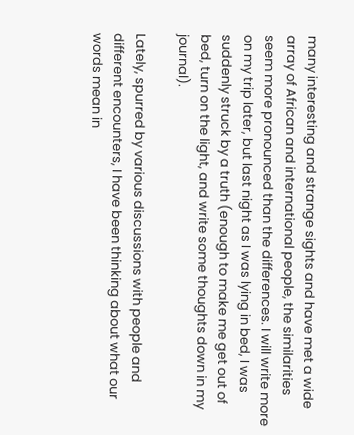many interesting and strange sights and have met a wide array of African and international people, the similarities seem more pronounced than the differences. I will write more on my trip later, but last night as I was lying in bed, I was suddenly struck by a truth (enough to make me get out of bed, turn on the light, and write some thoughts down in my journal).

Lately, spurred by various discussions with people and different encounters, I have been thinking about what our words mean in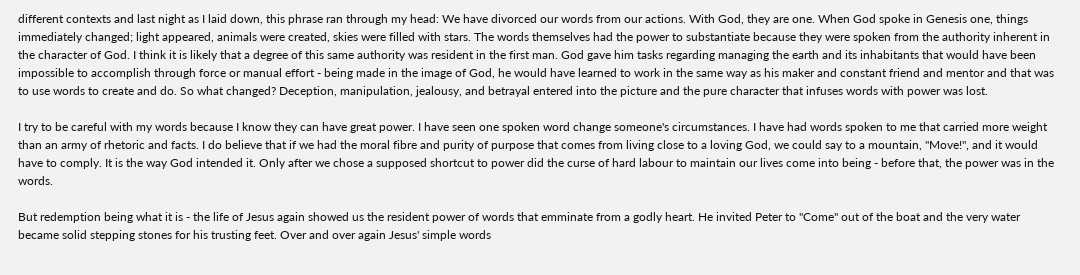different contexts and last night as I laid down, this phrase ran through my head: We have divorced our words from our actions. With God, they are one. When God spoke in Genesis one, things immediately changed; light appeared, animals were created, skies were filled with stars. The words themselves had the power to substantiate because they were spoken from the authority inherent in the character of God. I think it is likely that a degree of this same authority was resident in the first man. God gave him tasks regarding managing the earth and its inhabitants that would have been impossible to accomplish through force or manual effort - being made in the image of God, he would have learned to work in the same way as his maker and constant friend and mentor and that was to use words to create and do. So what changed? Deception, manipulation, jealousy, and betrayal entered into the picture and the pure character that infuses words with power was lost.

I try to be careful with my words because I know they can have great power. I have seen one spoken word change someone's circumstances. I have had words spoken to me that carried more weight than an army of rhetoric and facts. I do believe that if we had the moral fibre and purity of purpose that comes from living close to a loving God, we could say to a mountain, "Move!", and it would have to comply. It is the way God intended it. Only after we chose a supposed shortcut to power did the curse of hard labour to maintain our lives come into being - before that, the power was in the words.

But redemption being what it is - the life of Jesus again showed us the resident power of words that emminate from a godly heart. He invited Peter to "Come" out of the boat and the very water became solid stepping stones for his trusting feet. Over and over again Jesus' simple words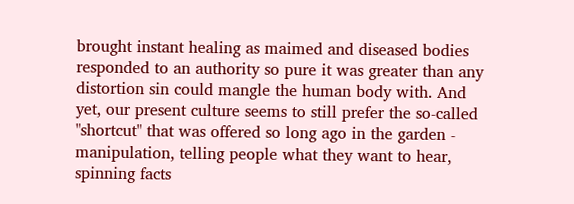brought instant healing as maimed and diseased bodies responded to an authority so pure it was greater than any distortion sin could mangle the human body with. And yet, our present culture seems to still prefer the so-called "shortcut" that was offered so long ago in the garden - manipulation, telling people what they want to hear, spinning facts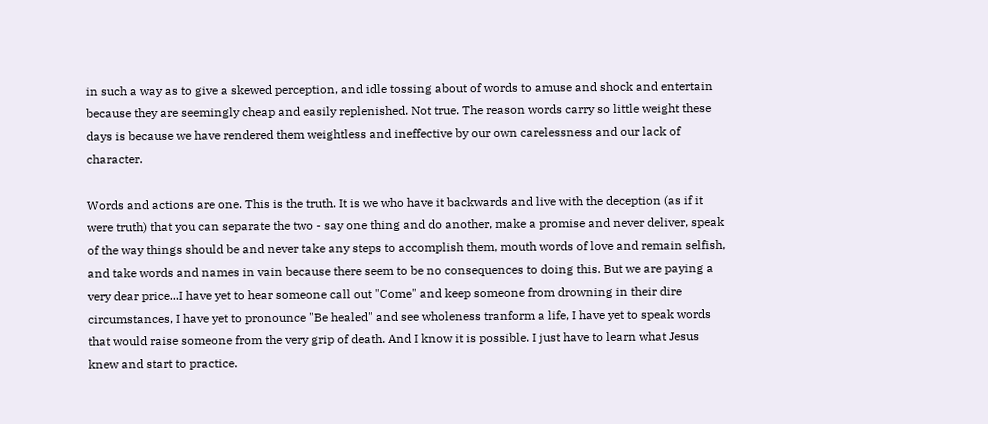in such a way as to give a skewed perception, and idle tossing about of words to amuse and shock and entertain because they are seemingly cheap and easily replenished. Not true. The reason words carry so little weight these days is because we have rendered them weightless and ineffective by our own carelessness and our lack of character.

Words and actions are one. This is the truth. It is we who have it backwards and live with the deception (as if it were truth) that you can separate the two - say one thing and do another, make a promise and never deliver, speak of the way things should be and never take any steps to accomplish them, mouth words of love and remain selfish, and take words and names in vain because there seem to be no consequences to doing this. But we are paying a very dear price...I have yet to hear someone call out "Come" and keep someone from drowning in their dire circumstances, I have yet to pronounce "Be healed" and see wholeness tranform a life, I have yet to speak words that would raise someone from the very grip of death. And I know it is possible. I just have to learn what Jesus knew and start to practice.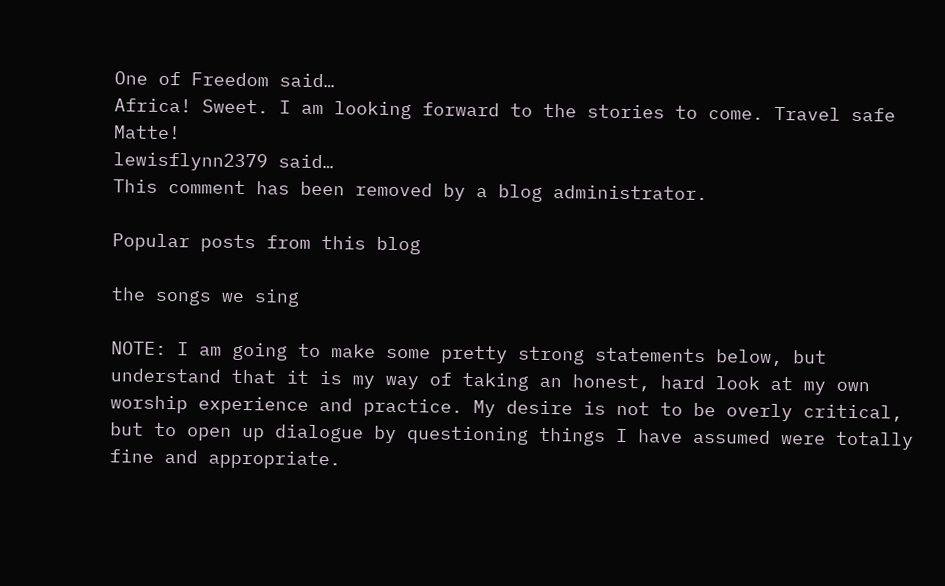One of Freedom said…
Africa! Sweet. I am looking forward to the stories to come. Travel safe Matte!
lewisflynn2379 said…
This comment has been removed by a blog administrator.

Popular posts from this blog

the songs we sing

NOTE: I am going to make some pretty strong statements below, but understand that it is my way of taking an honest, hard look at my own worship experience and practice. My desire is not to be overly critical, but to open up dialogue by questioning things I have assumed were totally fine and appropriate.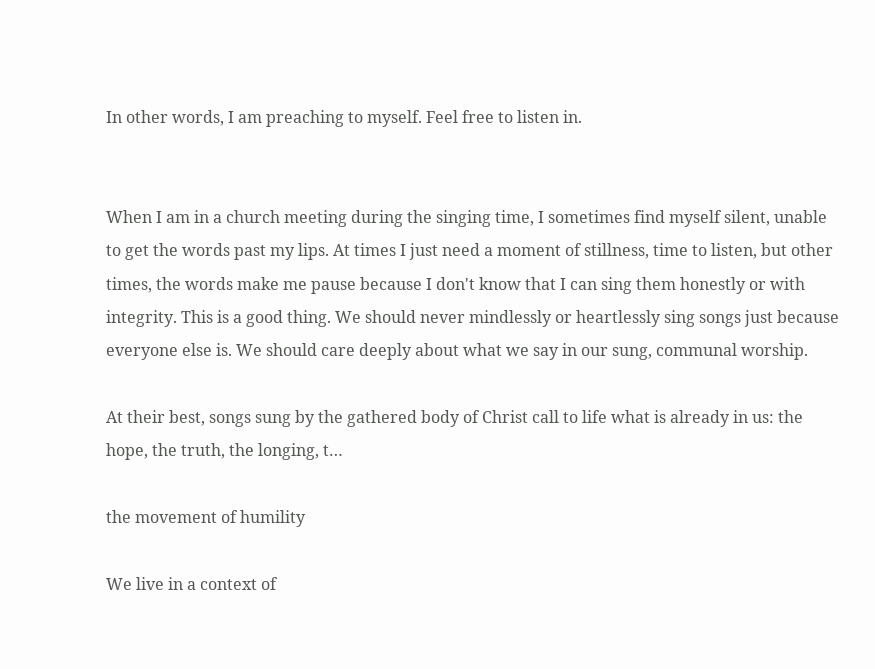In other words, I am preaching to myself. Feel free to listen in.


When I am in a church meeting during the singing time, I sometimes find myself silent, unable to get the words past my lips. At times I just need a moment of stillness, time to listen, but other times, the words make me pause because I don't know that I can sing them honestly or with integrity. This is a good thing. We should never mindlessly or heartlessly sing songs just because everyone else is. We should care deeply about what we say in our sung, communal worship.

At their best, songs sung by the gathered body of Christ call to life what is already in us: the hope, the truth, the longing, t…

the movement of humility

We live in a context of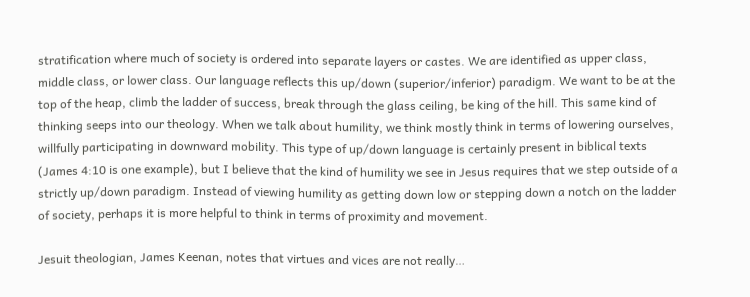stratification where much of society is ordered into separate layers or castes. We are identified as upper class, middle class, or lower class. Our language reflects this up/down (superior/inferior) paradigm. We want to be at the top of the heap, climb the ladder of success, break through the glass ceiling, be king of the hill. This same kind of thinking seeps into our theology. When we talk about humility, we think mostly think in terms of lowering ourselves, willfully participating in downward mobility. This type of up/down language is certainly present in biblical texts (James 4:10 is one example), but I believe that the kind of humility we see in Jesus requires that we step outside of a strictly up/down paradigm. Instead of viewing humility as getting down low or stepping down a notch on the ladder of society, perhaps it is more helpful to think in terms of proximity and movement.

Jesuit theologian, James Keenan, notes that virtues and vices are not really…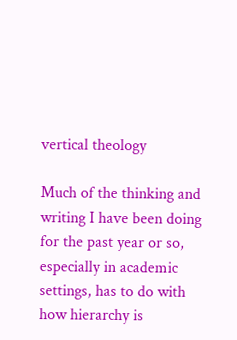vertical theology

Much of the thinking and writing I have been doing for the past year or so, especially in academic settings, has to do with how hierarchy is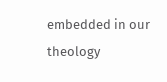embedded in our theology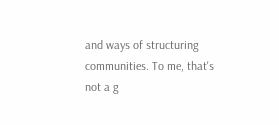and ways of structuring communities. To me, that's not a g